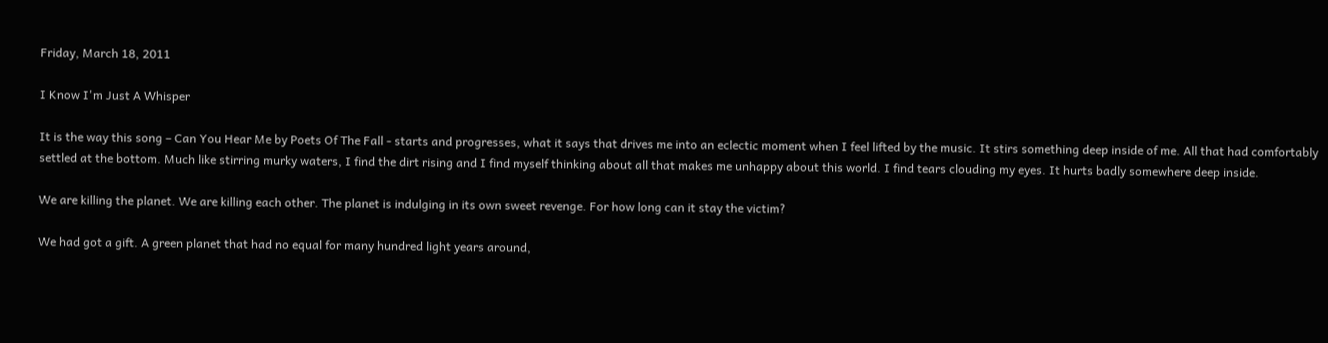Friday, March 18, 2011

I Know I'm Just A Whisper

It is the way this song – Can You Hear Me by Poets Of The Fall - starts and progresses, what it says that drives me into an eclectic moment when I feel lifted by the music. It stirs something deep inside of me. All that had comfortably settled at the bottom. Much like stirring murky waters, I find the dirt rising and I find myself thinking about all that makes me unhappy about this world. I find tears clouding my eyes. It hurts badly somewhere deep inside.

We are killing the planet. We are killing each other. The planet is indulging in its own sweet revenge. For how long can it stay the victim?

We had got a gift. A green planet that had no equal for many hundred light years around,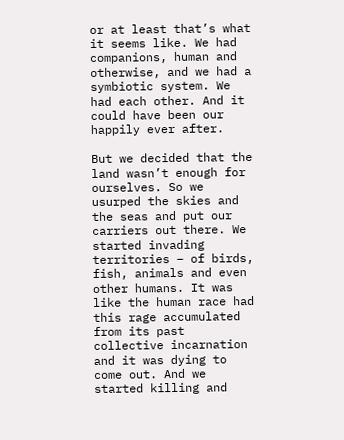or at least that’s what it seems like. We had companions, human and otherwise, and we had a symbiotic system. We had each other. And it could have been our happily ever after.

But we decided that the land wasn’t enough for ourselves. So we usurped the skies and the seas and put our carriers out there. We started invading territories – of birds, fish, animals and even other humans. It was like the human race had this rage accumulated from its past collective incarnation and it was dying to come out. And we started killing and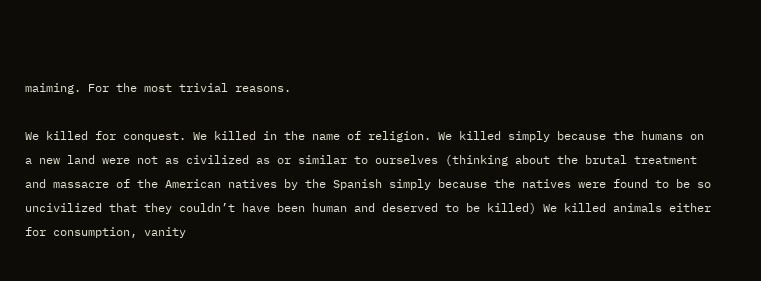maiming. For the most trivial reasons.

We killed for conquest. We killed in the name of religion. We killed simply because the humans on a new land were not as civilized as or similar to ourselves (thinking about the brutal treatment and massacre of the American natives by the Spanish simply because the natives were found to be so uncivilized that they couldn’t have been human and deserved to be killed) We killed animals either for consumption, vanity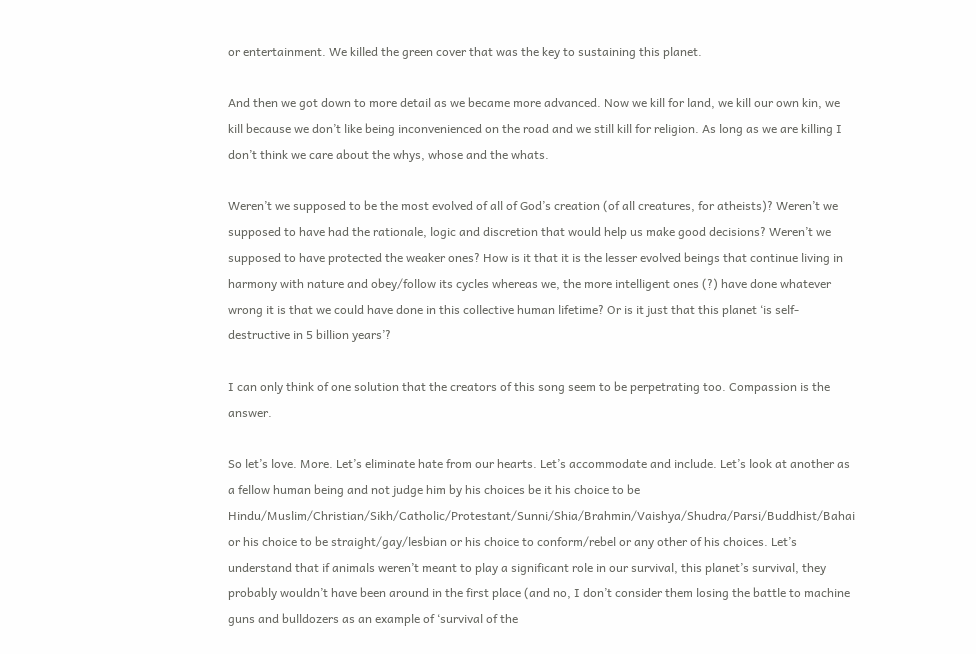or entertainment. We killed the green cover that was the key to sustaining this planet.

And then we got down to more detail as we became more advanced. Now we kill for land, we kill our own kin, we kill because we don’t like being inconvenienced on the road and we still kill for religion. As long as we are killing I don’t think we care about the whys, whose and the whats.

Weren’t we supposed to be the most evolved of all of God’s creation (of all creatures, for atheists)? Weren’t we supposed to have had the rationale, logic and discretion that would help us make good decisions? Weren’t we supposed to have protected the weaker ones? How is it that it is the lesser evolved beings that continue living in harmony with nature and obey/follow its cycles whereas we, the more intelligent ones (?) have done whatever wrong it is that we could have done in this collective human lifetime? Or is it just that this planet ‘is self-destructive in 5 billion years’?

I can only think of one solution that the creators of this song seem to be perpetrating too. Compassion is the answer.

So let’s love. More. Let’s eliminate hate from our hearts. Let’s accommodate and include. Let’s look at another as a fellow human being and not judge him by his choices be it his choice to be Hindu/Muslim/Christian/Sikh/Catholic/Protestant/Sunni/Shia/Brahmin/Vaishya/Shudra/Parsi/Buddhist/Bahai or his choice to be straight/gay/lesbian or his choice to conform/rebel or any other of his choices. Let’s understand that if animals weren’t meant to play a significant role in our survival, this planet’s survival, they probably wouldn’t have been around in the first place (and no, I don’t consider them losing the battle to machine guns and bulldozers as an example of ‘survival of the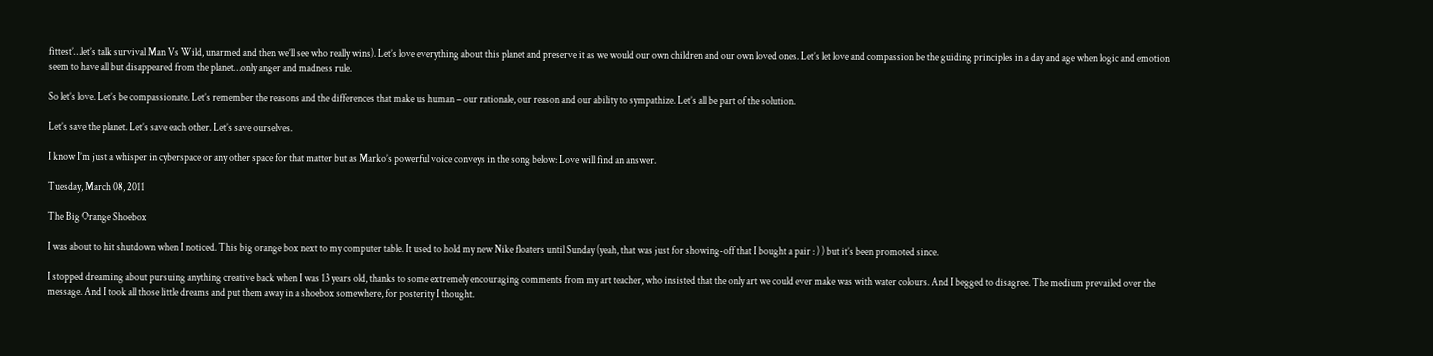fittest’…let’s talk survival Man Vs Wild, unarmed and then we’ll see who really wins). Let’s love everything about this planet and preserve it as we would our own children and our own loved ones. Let’s let love and compassion be the guiding principles in a day and age when logic and emotion seem to have all but disappeared from the planet…only anger and madness rule.

So let’s love. Let’s be compassionate. Let’s remember the reasons and the differences that make us human – our rationale, our reason and our ability to sympathize. Let’s all be part of the solution.

Let’s save the planet. Let’s save each other. Let’s save ourselves.

I know I’m just a whisper in cyberspace or any other space for that matter but as Marko’s powerful voice conveys in the song below: Love will find an answer.

Tuesday, March 08, 2011

The Big Orange Shoebox

I was about to hit shutdown when I noticed. This big orange box next to my computer table. It used to hold my new Nike floaters until Sunday (yeah, that was just for showing-off that I bought a pair : ) ) but it’s been promoted since.

I stopped dreaming about pursuing anything creative back when I was 13 years old, thanks to some extremely encouraging comments from my art teacher, who insisted that the only art we could ever make was with water colours. And I begged to disagree. The medium prevailed over the message. And I took all those little dreams and put them away in a shoebox somewhere, for posterity I thought.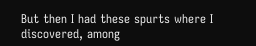But then I had these spurts where I discovered, among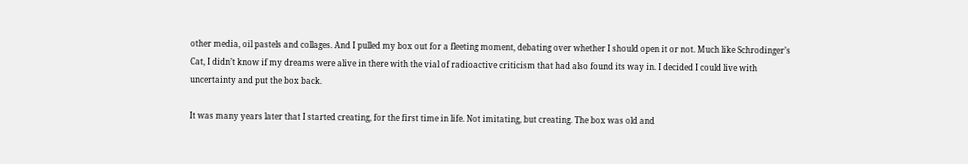other media, oil pastels and collages. And I pulled my box out for a fleeting moment, debating over whether I should open it or not. Much like Schrodinger’s Cat, I didn’t know if my dreams were alive in there with the vial of radioactive criticism that had also found its way in. I decided I could live with uncertainty and put the box back.

It was many years later that I started creating, for the first time in life. Not imitating, but creating. The box was old and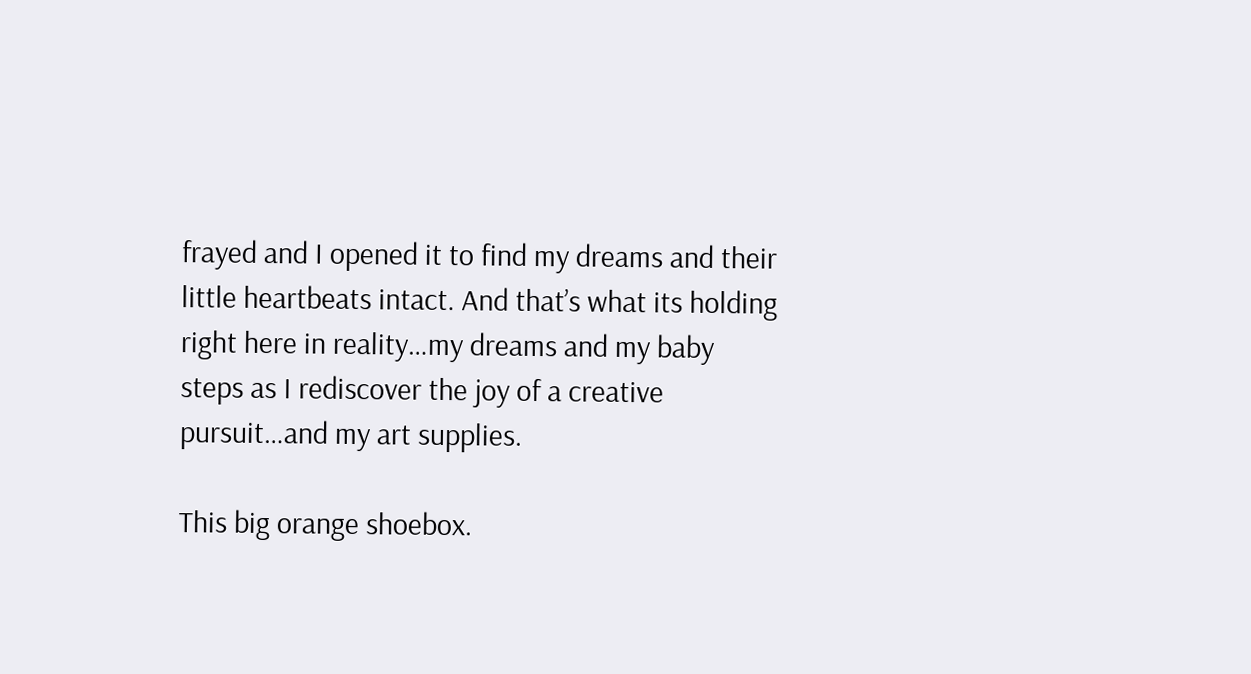frayed and I opened it to find my dreams and their little heartbeats intact. And that’s what its holding right here in reality…my dreams and my baby steps as I rediscover the joy of a creative pursuit…and my art supplies.

This big orange shoebox.